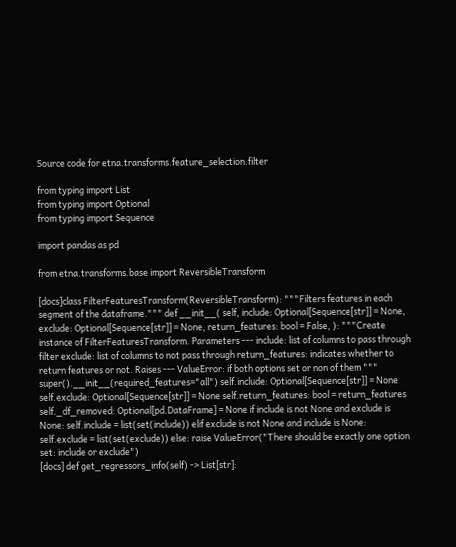Source code for etna.transforms.feature_selection.filter

from typing import List
from typing import Optional
from typing import Sequence

import pandas as pd

from etna.transforms.base import ReversibleTransform

[docs]class FilterFeaturesTransform(ReversibleTransform): """Filters features in each segment of the dataframe.""" def __init__( self, include: Optional[Sequence[str]] = None, exclude: Optional[Sequence[str]] = None, return_features: bool = False, ): """Create instance of FilterFeaturesTransform. Parameters --- include: list of columns to pass through filter exclude: list of columns to not pass through return_features: indicates whether to return features or not. Raises --- ValueError: if both options set or non of them """ super().__init__(required_features="all") self.include: Optional[Sequence[str]] = None self.exclude: Optional[Sequence[str]] = None self.return_features: bool = return_features self._df_removed: Optional[pd.DataFrame] = None if include is not None and exclude is None: self.include = list(set(include)) elif exclude is not None and include is None: self.exclude = list(set(exclude)) else: raise ValueError("There should be exactly one option set: include or exclude")
[docs] def get_regressors_info(self) -> List[str]: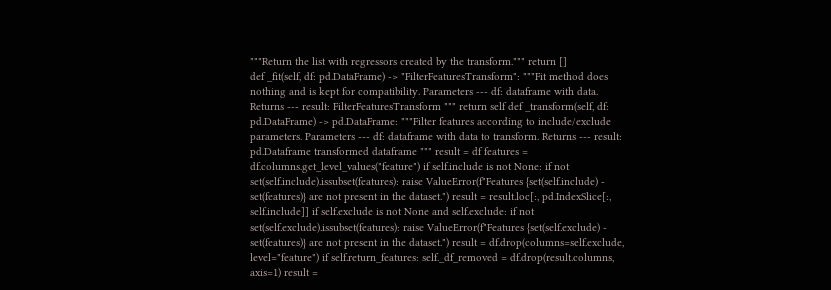"""Return the list with regressors created by the transform.""" return []
def _fit(self, df: pd.DataFrame) -> "FilterFeaturesTransform": """Fit method does nothing and is kept for compatibility. Parameters --- df: dataframe with data. Returns --- result: FilterFeaturesTransform """ return self def _transform(self, df: pd.DataFrame) -> pd.DataFrame: """Filter features according to include/exclude parameters. Parameters --- df: dataframe with data to transform. Returns --- result: pd.Dataframe transformed dataframe """ result = df features = df.columns.get_level_values("feature") if self.include is not None: if not set(self.include).issubset(features): raise ValueError(f"Features {set(self.include) - set(features)} are not present in the dataset.") result = result.loc[:, pd.IndexSlice[:, self.include]] if self.exclude is not None and self.exclude: if not set(self.exclude).issubset(features): raise ValueError(f"Features {set(self.exclude) - set(features)} are not present in the dataset.") result = df.drop(columns=self.exclude, level="feature") if self.return_features: self._df_removed = df.drop(result.columns, axis=1) result =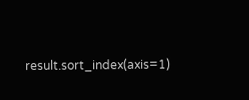result.sort_index(axis=1)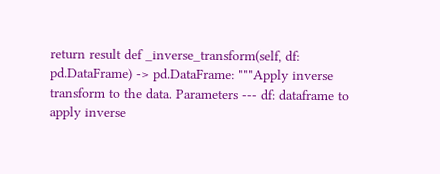return result def _inverse_transform(self, df: pd.DataFrame) -> pd.DataFrame: """Apply inverse transform to the data. Parameters --- df: dataframe to apply inverse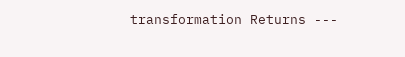transformation Returns ---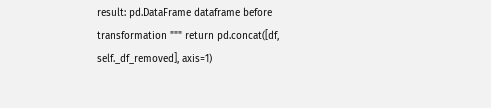result: pd.DataFrame dataframe before transformation """ return pd.concat([df, self._df_removed], axis=1)